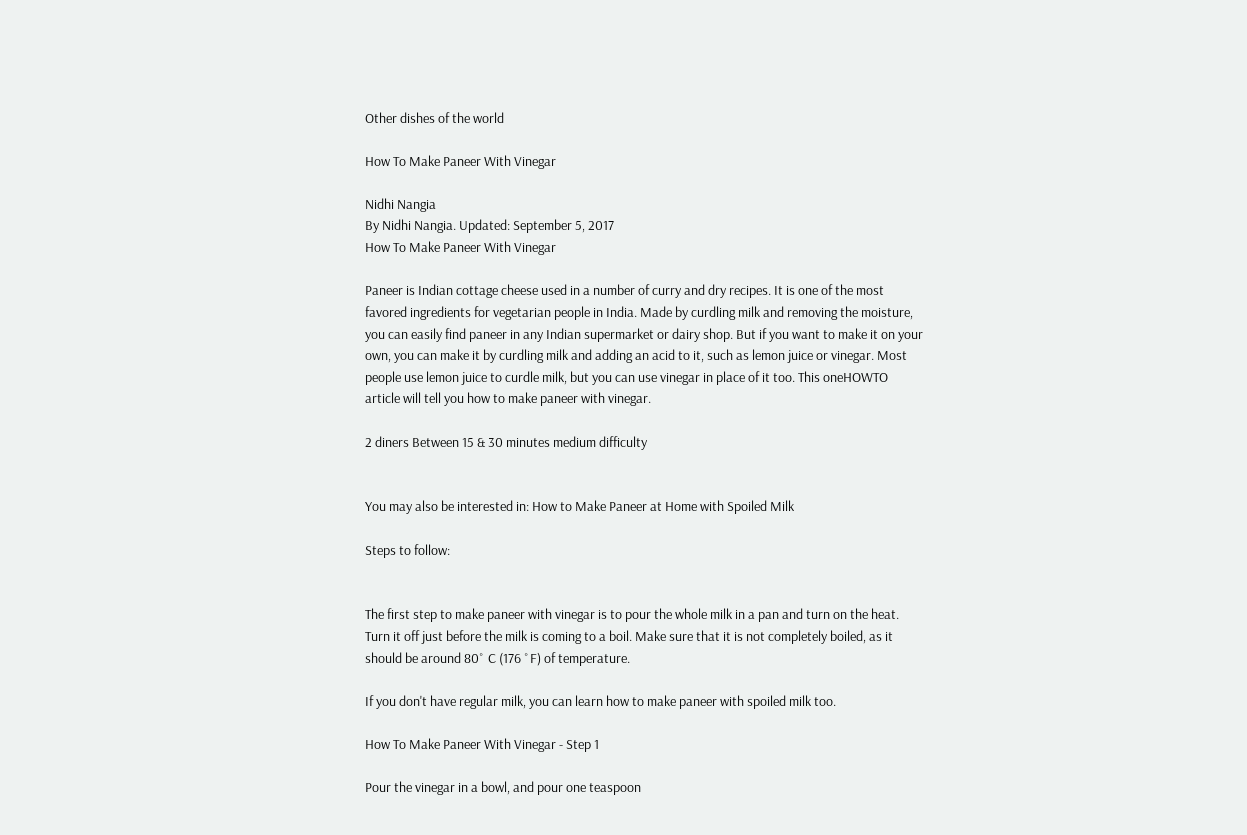Other dishes of the world

How To Make Paneer With Vinegar

Nidhi Nangia
By Nidhi Nangia. Updated: September 5, 2017
How To Make Paneer With Vinegar

Paneer is Indian cottage cheese used in a number of curry and dry recipes. It is one of the most favored ingredients for vegetarian people in India. Made by curdling milk and removing the moisture, you can easily find paneer in any Indian supermarket or dairy shop. But if you want to make it on your own, you can make it by curdling milk and adding an acid to it, such as lemon juice or vinegar. Most people use lemon juice to curdle milk, but you can use vinegar in place of it too. This oneHOWTO article will tell you how to make paneer with vinegar.

2 diners Between 15 & 30 minutes medium difficulty


You may also be interested in: How to Make Paneer at Home with Spoiled Milk

Steps to follow:


The first step to make paneer with vinegar is to pour the whole milk in a pan and turn on the heat. Turn it off just before the milk is coming to a boil. Make sure that it is not completely boiled, as it should be around 80˚ C (176 ˚F) of temperature.

If you don't have regular milk, you can learn how to make paneer with spoiled milk too.

How To Make Paneer With Vinegar - Step 1

Pour the vinegar in a bowl, and pour one teaspoon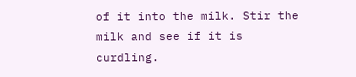of it into the milk. Stir the milk and see if it is curdling.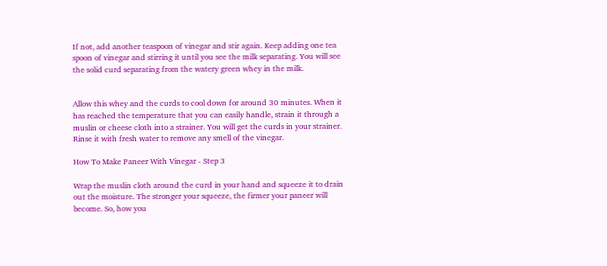If not, add another teaspoon of vinegar and stir again. Keep adding one tea spoon of vinegar and stirring it until you see the milk separating. You will see the solid curd separating from the watery green whey in the milk.


Allow this whey and the curds to cool down for around 30 minutes. When it has reached the temperature that you can easily handle, strain it through a muslin or cheese cloth into a strainer. You will get the curds in your strainer. Rinse it with fresh water to remove any smell of the vinegar.

How To Make Paneer With Vinegar - Step 3

Wrap the muslin cloth around the curd in your hand and squeeze it to drain out the moisture. The stronger your squeeze, the firmer your paneer will become. So, how you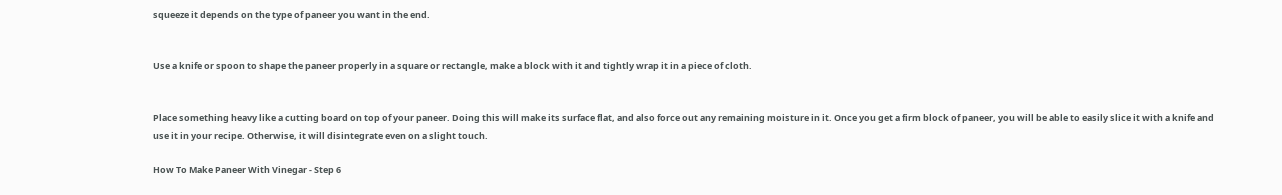squeeze it depends on the type of paneer you want in the end.


Use a knife or spoon to shape the paneer properly in a square or rectangle, make a block with it and tightly wrap it in a piece of cloth.


Place something heavy like a cutting board on top of your paneer. Doing this will make its surface flat, and also force out any remaining moisture in it. Once you get a firm block of paneer, you will be able to easily slice it with a knife and use it in your recipe. Otherwise, it will disintegrate even on a slight touch.

How To Make Paneer With Vinegar - Step 6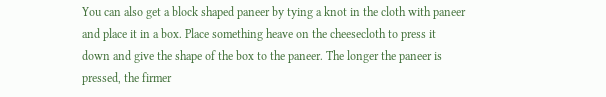You can also get a block shaped paneer by tying a knot in the cloth with paneer and place it in a box. Place something heave on the cheesecloth to press it down and give the shape of the box to the paneer. The longer the paneer is pressed, the firmer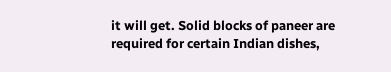it will get. Solid blocks of paneer are required for certain Indian dishes,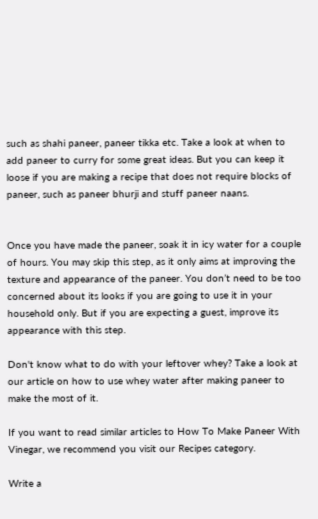such as shahi paneer, paneer tikka etc. Take a look at when to add paneer to curry for some great ideas. But you can keep it loose if you are making a recipe that does not require blocks of paneer, such as paneer bhurji and stuff paneer naans.


Once you have made the paneer, soak it in icy water for a couple of hours. You may skip this step, as it only aims at improving the texture and appearance of the paneer. You don’t need to be too concerned about its looks if you are going to use it in your household only. But if you are expecting a guest, improve its appearance with this step.

Don't know what to do with your leftover whey? Take a look at our article on how to use whey water after making paneer to make the most of it.

If you want to read similar articles to How To Make Paneer With Vinegar, we recommend you visit our Recipes category.

Write a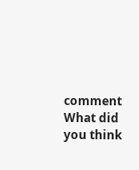comment
What did you think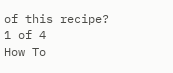of this recipe?
1 of 4
How To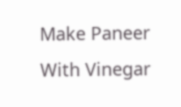Make Paneer With Vinegar